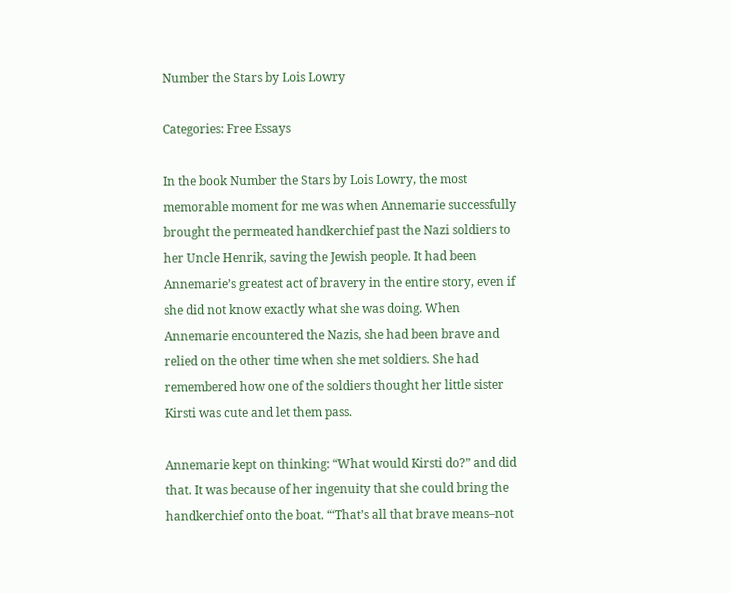Number the Stars by Lois Lowry

Categories: Free Essays

In the book Number the Stars by Lois Lowry, the most memorable moment for me was when Annemarie successfully brought the permeated handkerchief past the Nazi soldiers to her Uncle Henrik, saving the Jewish people. It had been Annemarie’s greatest act of bravery in the entire story, even if she did not know exactly what she was doing. When Annemarie encountered the Nazis, she had been brave and relied on the other time when she met soldiers. She had remembered how one of the soldiers thought her little sister Kirsti was cute and let them pass.

Annemarie kept on thinking: “What would Kirsti do?” and did that. It was because of her ingenuity that she could bring the handkerchief onto the boat. “‘That’s all that brave means–not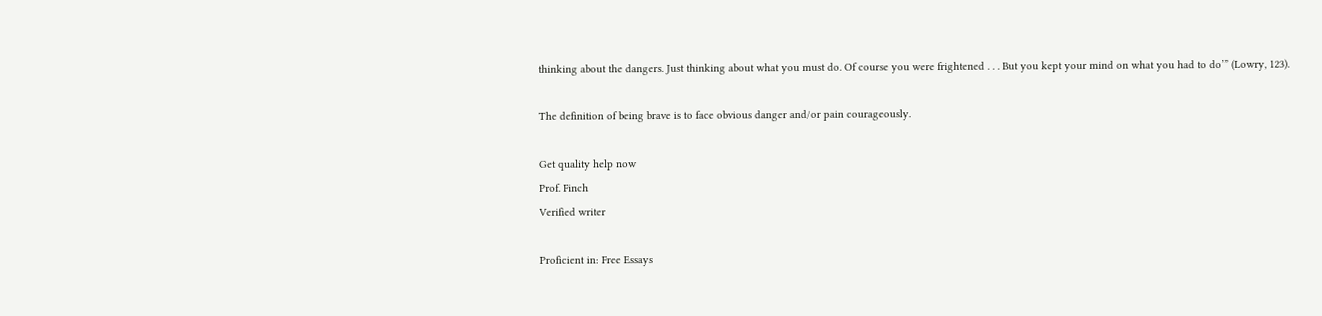thinking about the dangers. Just thinking about what you must do. Of course you were frightened . . . But you kept your mind on what you had to do’” (Lowry, 123).

The definition of being brave is to face obvious danger and/or pain courageously.

Get quality help now
Prof. Finch
Verified writer

Proficient in: Free Essays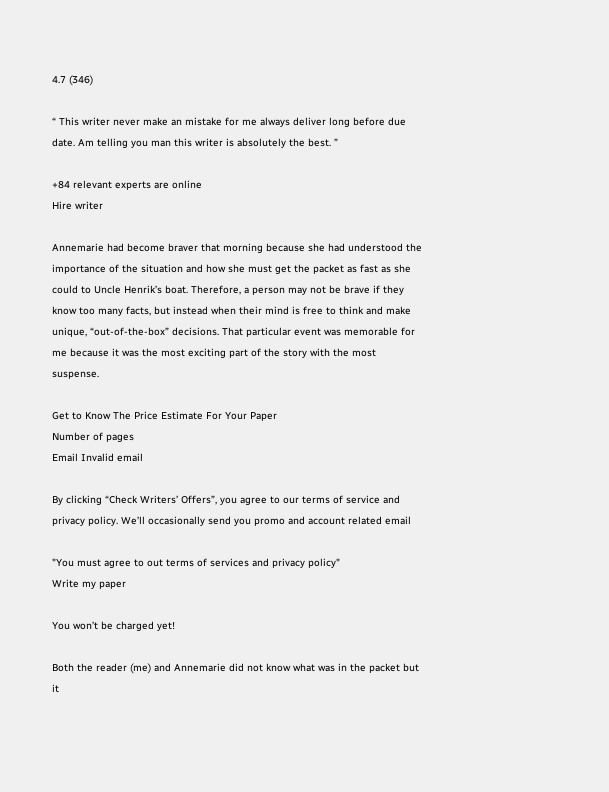4.7 (346)

“ This writer never make an mistake for me always deliver long before due date. Am telling you man this writer is absolutely the best. ”

+84 relevant experts are online
Hire writer

Annemarie had become braver that morning because she had understood the importance of the situation and how she must get the packet as fast as she could to Uncle Henrik’s boat. Therefore, a person may not be brave if they know too many facts, but instead when their mind is free to think and make unique, “out-of-the-box” decisions. That particular event was memorable for me because it was the most exciting part of the story with the most suspense.

Get to Know The Price Estimate For Your Paper
Number of pages
Email Invalid email

By clicking “Check Writers’ Offers”, you agree to our terms of service and privacy policy. We’ll occasionally send you promo and account related email

"You must agree to out terms of services and privacy policy"
Write my paper

You won’t be charged yet!

Both the reader (me) and Annemarie did not know what was in the packet but it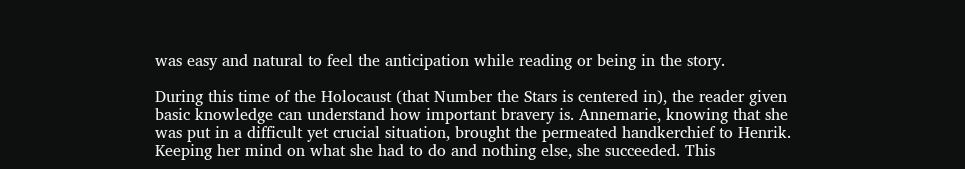was easy and natural to feel the anticipation while reading or being in the story.

During this time of the Holocaust (that Number the Stars is centered in), the reader given basic knowledge can understand how important bravery is. Annemarie, knowing that she was put in a difficult yet crucial situation, brought the permeated handkerchief to Henrik. Keeping her mind on what she had to do and nothing else, she succeeded. This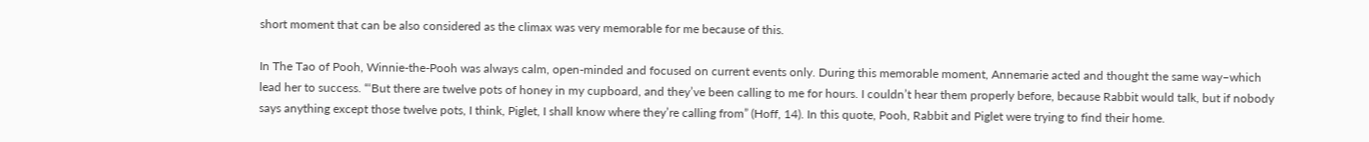short moment that can be also considered as the climax was very memorable for me because of this.

In The Tao of Pooh, Winnie-the-Pooh was always calm, open-minded and focused on current events only. During this memorable moment, Annemarie acted and thought the same way–which lead her to success. “‘But there are twelve pots of honey in my cupboard, and they’ve been calling to me for hours. I couldn’t hear them properly before, because Rabbit would talk, but if nobody says anything except those twelve pots, I think, Piglet, I shall know where they’re calling from” (Hoff, 14). In this quote, Pooh, Rabbit and Piglet were trying to find their home.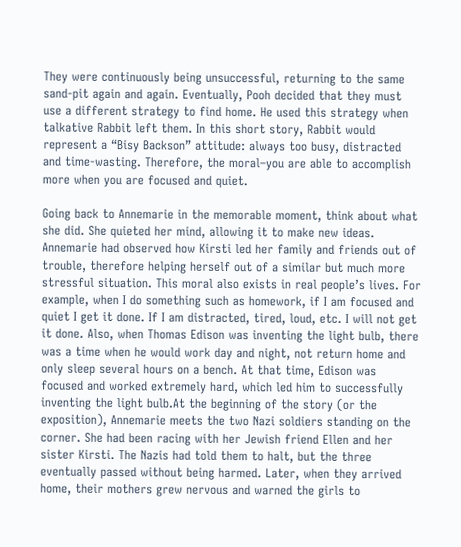They were continuously being unsuccessful, returning to the same sand-pit again and again. Eventually, Pooh decided that they must use a different strategy to find home. He used this strategy when talkative Rabbit left them. In this short story, Rabbit would represent a “Bisy Backson” attitude: always too busy, distracted and time-wasting. Therefore, the moral–you are able to accomplish more when you are focused and quiet.

Going back to Annemarie in the memorable moment, think about what she did. She quieted her mind, allowing it to make new ideas. Annemarie had observed how Kirsti led her family and friends out of trouble, therefore helping herself out of a similar but much more stressful situation. This moral also exists in real people’s lives. For example, when I do something such as homework, if I am focused and quiet I get it done. If I am distracted, tired, loud, etc. I will not get it done. Also, when Thomas Edison was inventing the light bulb, there was a time when he would work day and night, not return home and only sleep several hours on a bench. At that time, Edison was focused and worked extremely hard, which led him to successfully inventing the light bulb.At the beginning of the story (or the exposition), Annemarie meets the two Nazi soldiers standing on the corner. She had been racing with her Jewish friend Ellen and her sister Kirsti. The Nazis had told them to halt, but the three eventually passed without being harmed. Later, when they arrived home, their mothers grew nervous and warned the girls to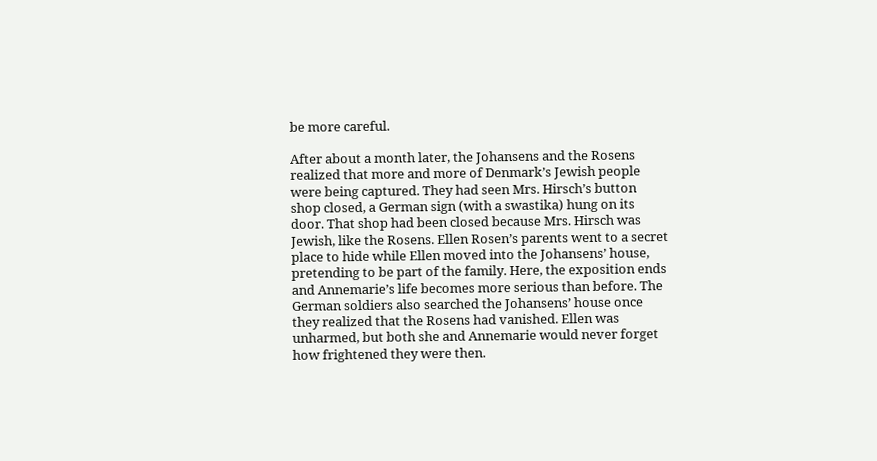be more careful.

After about a month later, the Johansens and the Rosens realized that more and more of Denmark’s Jewish people were being captured. They had seen Mrs. Hirsch’s button shop closed, a German sign (with a swastika) hung on its door. That shop had been closed because Mrs. Hirsch was Jewish, like the Rosens. Ellen Rosen’s parents went to a secret place to hide while Ellen moved into the Johansens’ house, pretending to be part of the family. Here, the exposition ends and Annemarie’s life becomes more serious than before. The German soldiers also searched the Johansens’ house once they realized that the Rosens had vanished. Ellen was unharmed, but both she and Annemarie would never forget how frightened they were then.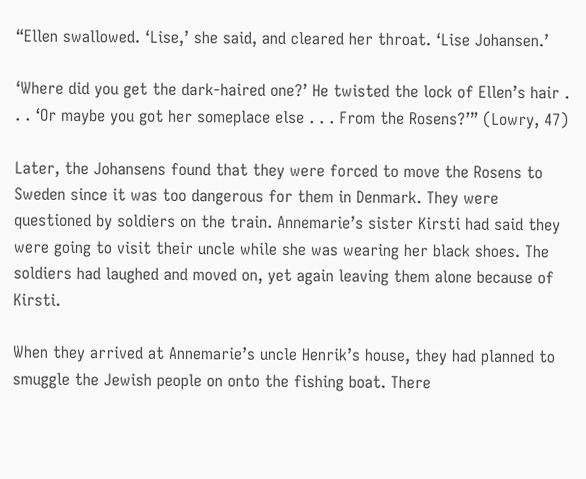“Ellen swallowed. ‘Lise,’ she said, and cleared her throat. ‘Lise Johansen.’

‘Where did you get the dark-haired one?’ He twisted the lock of Ellen’s hair . . . ‘Or maybe you got her someplace else . . . From the Rosens?’” (Lowry, 47)

Later, the Johansens found that they were forced to move the Rosens to Sweden since it was too dangerous for them in Denmark. They were questioned by soldiers on the train. Annemarie’s sister Kirsti had said they were going to visit their uncle while she was wearing her black shoes. The soldiers had laughed and moved on, yet again leaving them alone because of Kirsti.

When they arrived at Annemarie’s uncle Henrik’s house, they had planned to smuggle the Jewish people on onto the fishing boat. There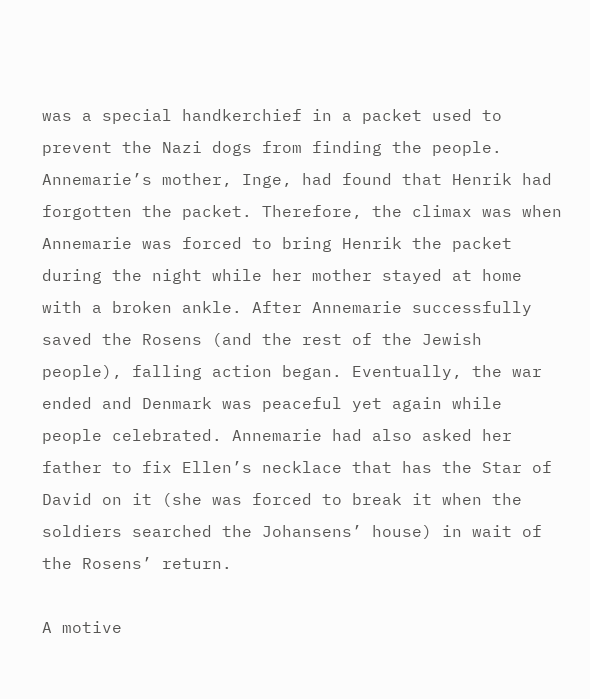was a special handkerchief in a packet used to prevent the Nazi dogs from finding the people. Annemarie’s mother, Inge, had found that Henrik had forgotten the packet. Therefore, the climax was when Annemarie was forced to bring Henrik the packet during the night while her mother stayed at home with a broken ankle. After Annemarie successfully saved the Rosens (and the rest of the Jewish people), falling action began. Eventually, the war ended and Denmark was peaceful yet again while people celebrated. Annemarie had also asked her father to fix Ellen’s necklace that has the Star of David on it (she was forced to break it when the soldiers searched the Johansens’ house) in wait of the Rosens’ return.

A motive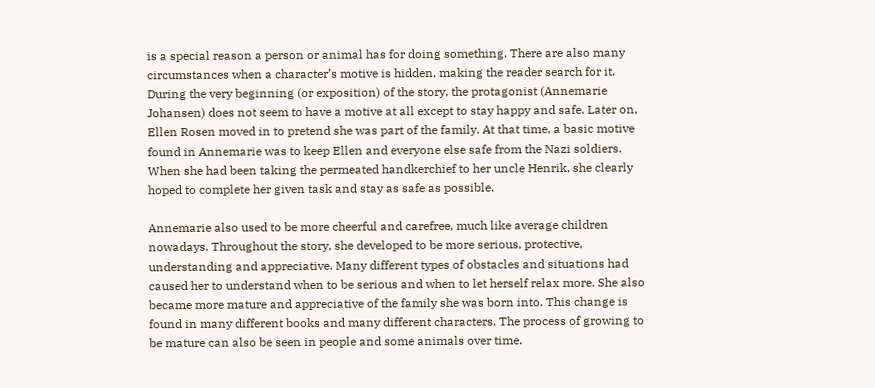is a special reason a person or animal has for doing something. There are also many circumstances when a character’s motive is hidden, making the reader search for it. During the very beginning (or exposition) of the story, the protagonist (Annemarie Johansen) does not seem to have a motive at all except to stay happy and safe. Later on, Ellen Rosen moved in to pretend she was part of the family. At that time, a basic motive found in Annemarie was to keep Ellen and everyone else safe from the Nazi soldiers. When she had been taking the permeated handkerchief to her uncle Henrik, she clearly hoped to complete her given task and stay as safe as possible.

Annemarie also used to be more cheerful and carefree, much like average children nowadays. Throughout the story, she developed to be more serious, protective, understanding and appreciative. Many different types of obstacles and situations had caused her to understand when to be serious and when to let herself relax more. She also became more mature and appreciative of the family she was born into. This change is found in many different books and many different characters. The process of growing to be mature can also be seen in people and some animals over time.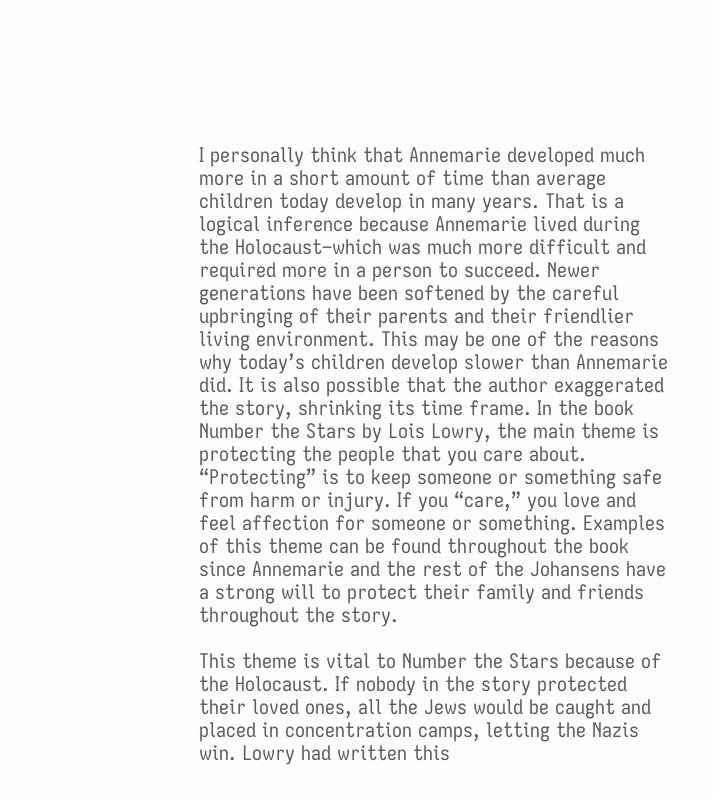I personally think that Annemarie developed much more in a short amount of time than average children today develop in many years. That is a logical inference because Annemarie lived during the Holocaust–which was much more difficult and required more in a person to succeed. Newer generations have been softened by the careful upbringing of their parents and their friendlier living environment. This may be one of the reasons why today’s children develop slower than Annemarie did. It is also possible that the author exaggerated the story, shrinking its time frame. In the book Number the Stars by Lois Lowry, the main theme is protecting the people that you care about. “Protecting” is to keep someone or something safe from harm or injury. If you “care,” you love and feel affection for someone or something. Examples of this theme can be found throughout the book since Annemarie and the rest of the Johansens have a strong will to protect their family and friends throughout the story.

This theme is vital to Number the Stars because of the Holocaust. If nobody in the story protected their loved ones, all the Jews would be caught and placed in concentration camps, letting the Nazis win. Lowry had written this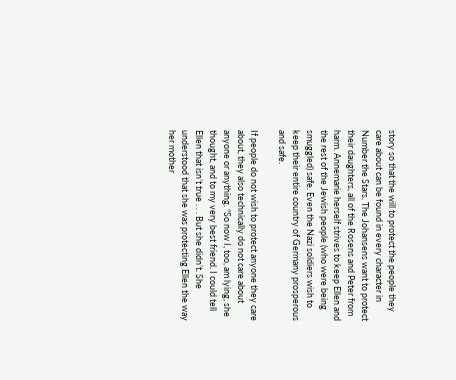story so that the will to protect the people they care about can be found in every character in Number the Stars. The Johansens want to protect their daughters, all of the Rosens and Peter from harm. Annemarie herself strives to keep Ellen and the rest of the Jewish people (who were being smuggled) safe. Even the Nazi soldiers wish to keep their entire country of Germany prosperous and safe.

If people do not wish to protect anyone they care about, they also technically do not care about anyone or anything. “So now I, too, am lying, she thought, and to my very best friend. I could tell Ellen that isn’t true . . . But she didn’t. She understood that she was protecting Ellen the way her mother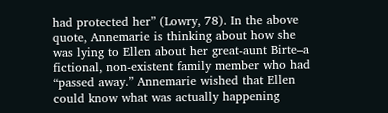had protected her” (Lowry, 78). In the above quote, Annemarie is thinking about how she was lying to Ellen about her great-aunt Birte–a fictional, non-existent family member who had “passed away.” Annemarie wished that Ellen could know what was actually happening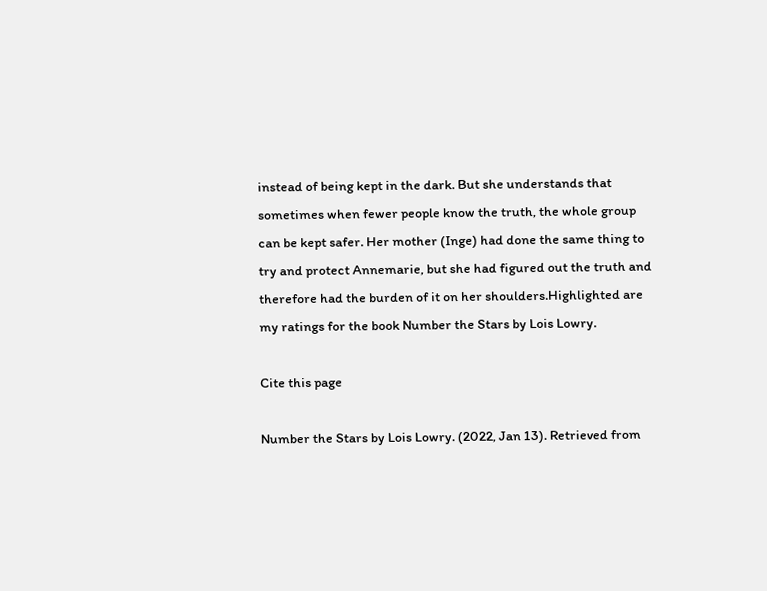instead of being kept in the dark. But she understands that sometimes when fewer people know the truth, the whole group can be kept safer. Her mother (Inge) had done the same thing to try and protect Annemarie, but she had figured out the truth and therefore had the burden of it on her shoulders.Highlighted are my ratings for the book Number the Stars by Lois Lowry.

Cite this page

Number the Stars by Lois Lowry. (2022, Jan 13). Retrieved from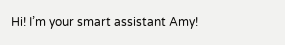Hi! I’m your smart assistant Amy!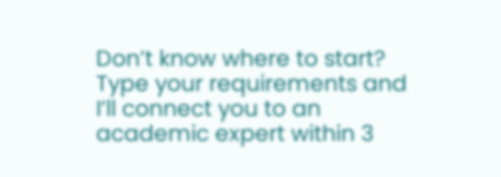Don’t know where to start? Type your requirements and I’ll connect you to an academic expert within 3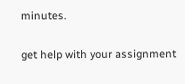minutes.

get help with your assignment